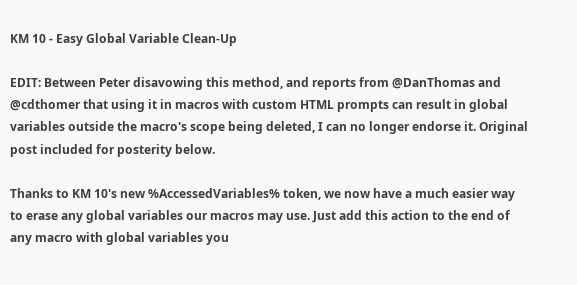KM 10 - Easy Global Variable Clean-Up

EDIT: Between Peter disavowing this method, and reports from @DanThomas and @cdthomer that using it in macros with custom HTML prompts can result in global variables outside the macro's scope being deleted, I can no longer endorse it. Original post included for posterity below.

Thanks to KM 10's new %AccessedVariables% token, we now have a much easier way to erase any global variables our macros may use. Just add this action to the end of any macro with global variables you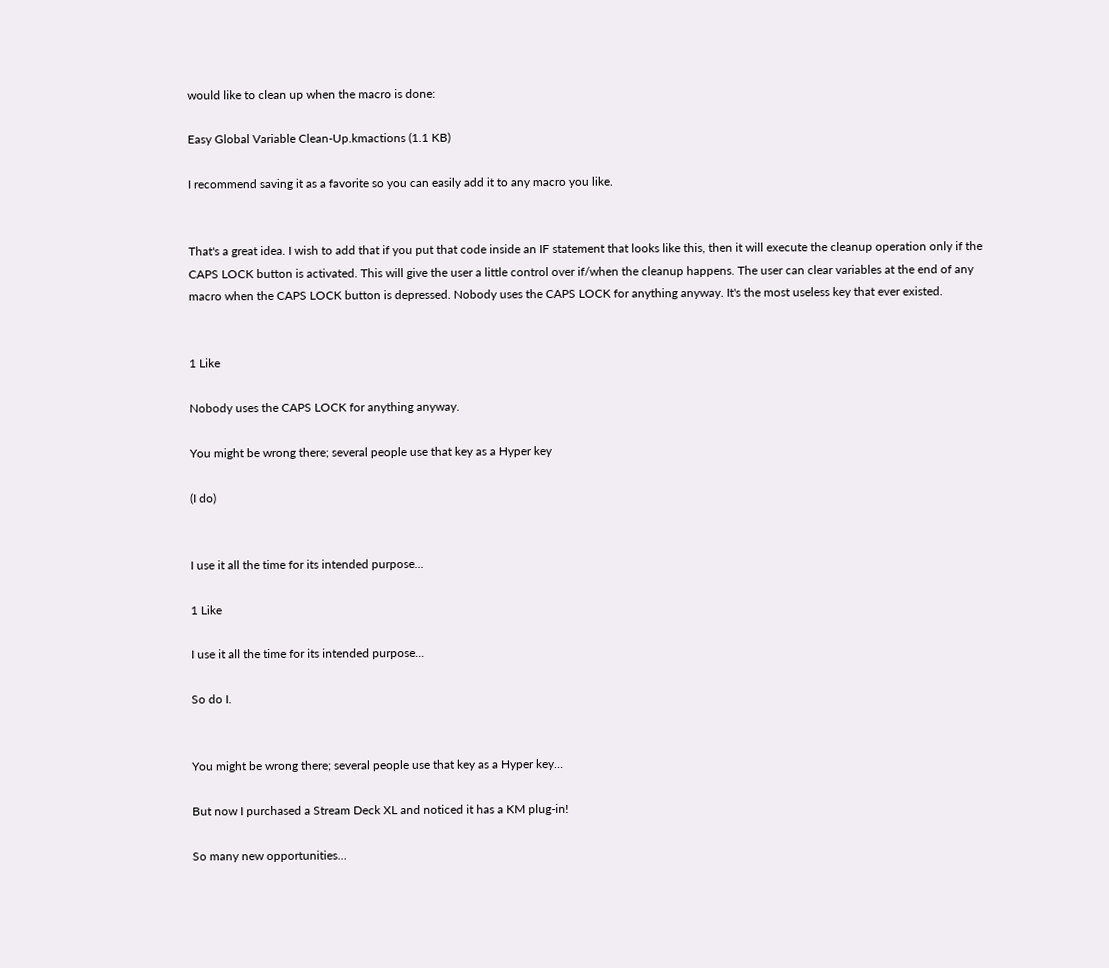would like to clean up when the macro is done:

Easy Global Variable Clean-Up.kmactions (1.1 KB)

I recommend saving it as a favorite so you can easily add it to any macro you like.


That's a great idea. I wish to add that if you put that code inside an IF statement that looks like this, then it will execute the cleanup operation only if the CAPS LOCK button is activated. This will give the user a little control over if/when the cleanup happens. The user can clear variables at the end of any macro when the CAPS LOCK button is depressed. Nobody uses the CAPS LOCK for anything anyway. It's the most useless key that ever existed.


1 Like

Nobody uses the CAPS LOCK for anything anyway.

You might be wrong there; several people use that key as a Hyper key

(I do)


I use it all the time for its intended purpose...

1 Like

I use it all the time for its intended purpose...

So do I.


You might be wrong there; several people use that key as a Hyper key…

But now I purchased a Stream Deck XL and noticed it has a KM plug-in!

So many new opportunities…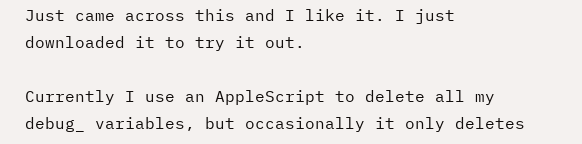Just came across this and I like it. I just downloaded it to try it out.

Currently I use an AppleScript to delete all my debug_ variables, but occasionally it only deletes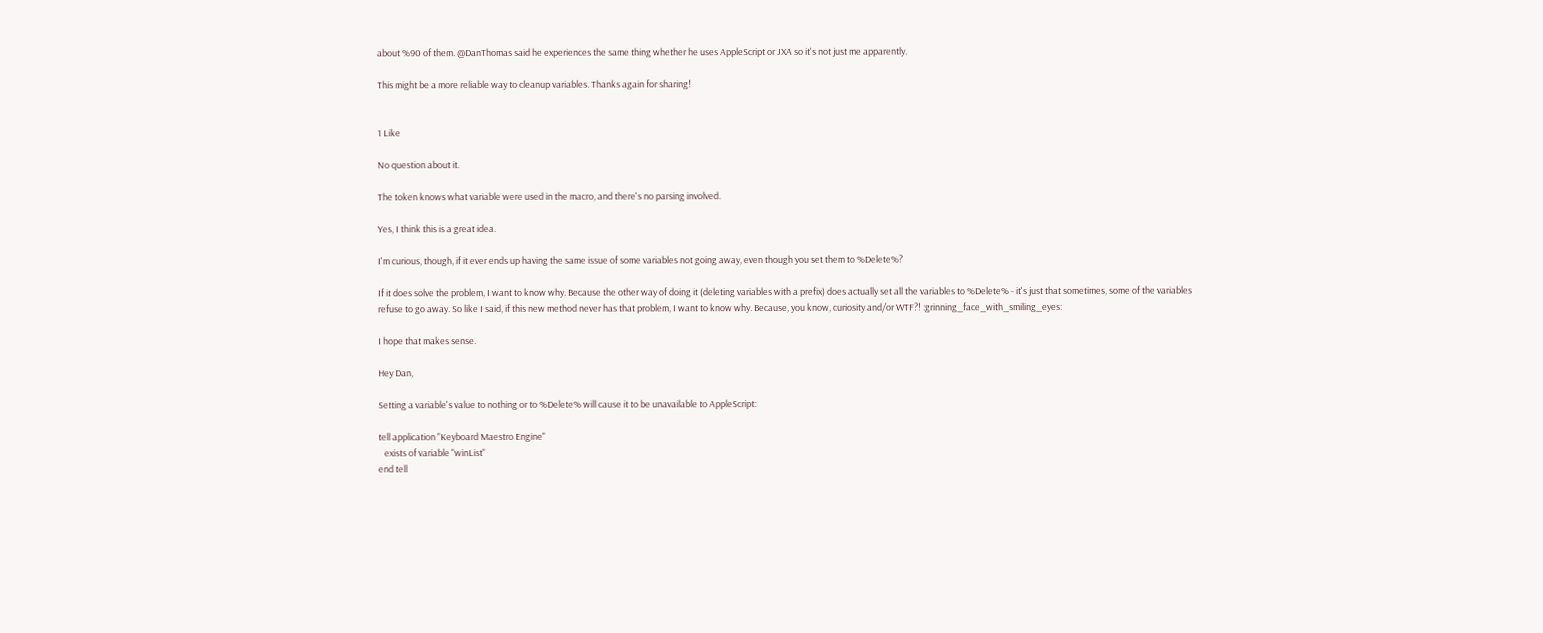about %90 of them. @DanThomas said he experiences the same thing whether he uses AppleScript or JXA so it's not just me apparently.

This might be a more reliable way to cleanup variables. Thanks again for sharing!


1 Like

No question about it.

The token knows what variable were used in the macro, and there's no parsing involved.

Yes, I think this is a great idea.

I'm curious, though, if it ever ends up having the same issue of some variables not going away, even though you set them to %Delete%?

If it does solve the problem, I want to know why. Because the other way of doing it (deleting variables with a prefix) does actually set all the variables to %Delete% - it's just that sometimes, some of the variables refuse to go away. So like I said, if this new method never has that problem, I want to know why. Because, you know, curiosity and/or WTF?! :grinning_face_with_smiling_eyes:

I hope that makes sense.

Hey Dan,

Setting a variable's value to nothing or to %Delete% will cause it to be unavailable to AppleScript:

tell application "Keyboard Maestro Engine"
   exists of variable "winList"
end tell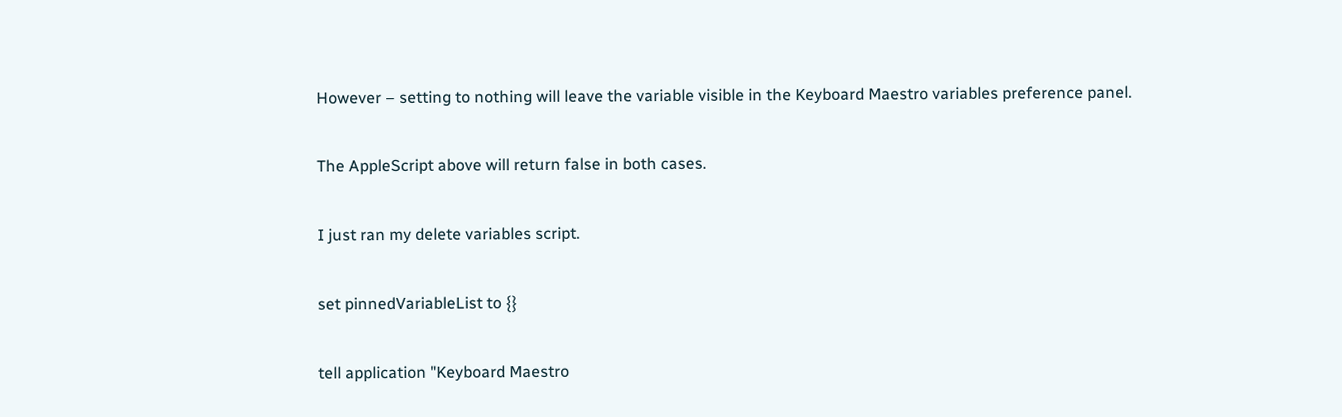However – setting to nothing will leave the variable visible in the Keyboard Maestro variables preference panel.

The AppleScript above will return false in both cases.

I just ran my delete variables script.

set pinnedVariableList to {}

tell application "Keyboard Maestro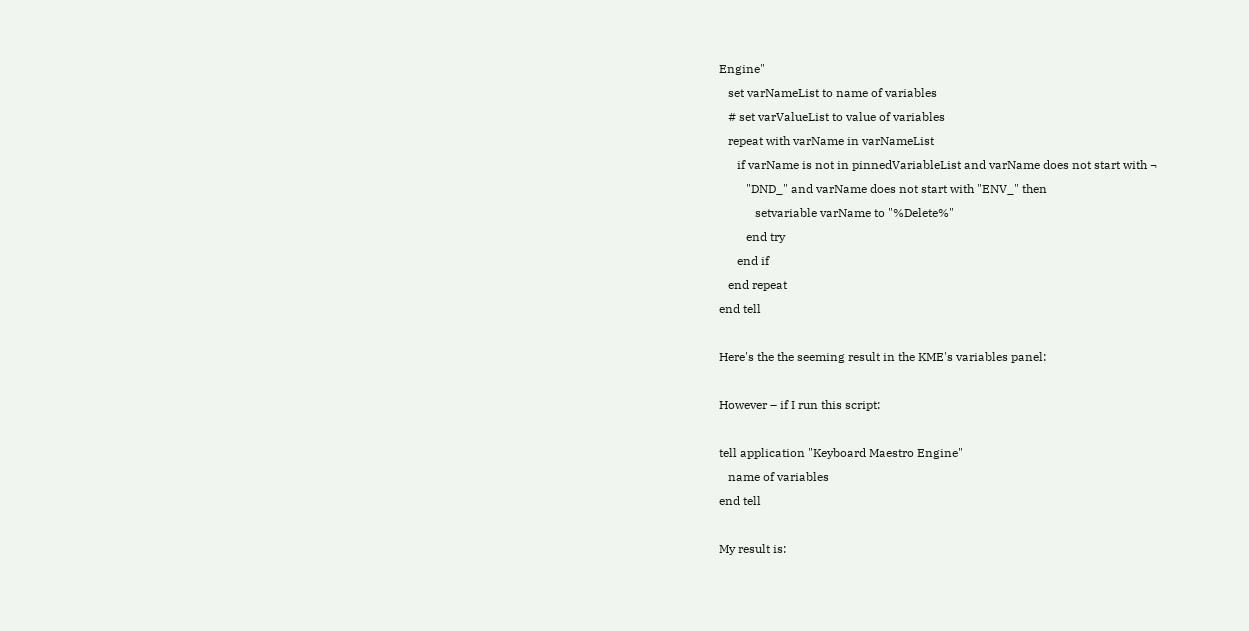Engine"
   set varNameList to name of variables
   # set varValueList to value of variables
   repeat with varName in varNameList
      if varName is not in pinnedVariableList and varName does not start with ¬
         "DND_" and varName does not start with "ENV_" then
            setvariable varName to "%Delete%"
         end try
      end if
   end repeat
end tell

Here's the the seeming result in the KME's variables panel:

However – if I run this script:

tell application "Keyboard Maestro Engine"
   name of variables
end tell

My result is: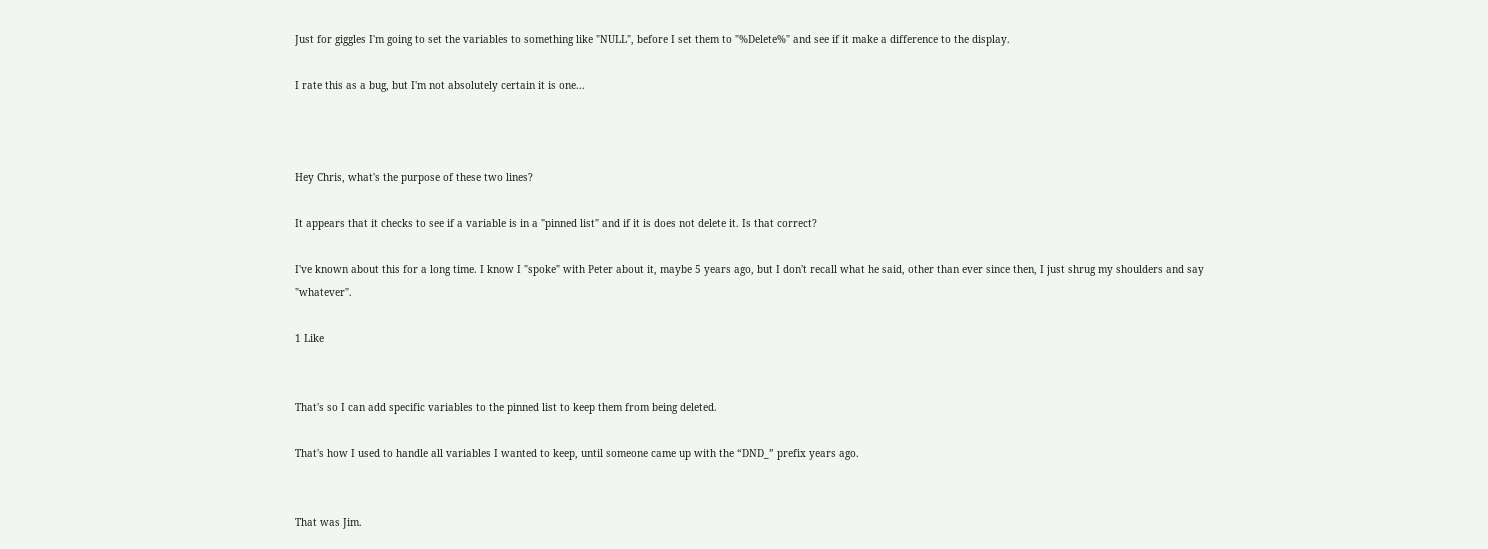Just for giggles I'm going to set the variables to something like "NULL", before I set them to "%Delete%" and see if it make a difference to the display.

I rate this as a bug, but I'm not absolutely certain it is one...



Hey Chris, what's the purpose of these two lines?

It appears that it checks to see if a variable is in a "pinned list" and if it is does not delete it. Is that correct?

I've known about this for a long time. I know I "spoke" with Peter about it, maybe 5 years ago, but I don't recall what he said, other than ever since then, I just shrug my shoulders and say "whatever".

1 Like


That's so I can add specific variables to the pinned list to keep them from being deleted.

That's how I used to handle all variables I wanted to keep, until someone came up with the “DND_” prefix years ago.


That was Jim.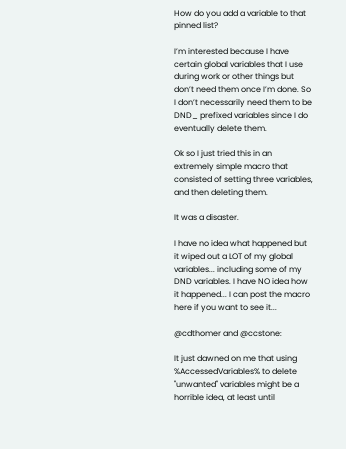How do you add a variable to that pinned list?

I’m interested because I have certain global variables that I use during work or other things but don’t need them once I’m done. So I don’t necessarily need them to be DND_ prefixed variables since I do eventually delete them.

Ok so I just tried this in an extremely simple macro that consisted of setting three variables, and then deleting them.

It was a disaster.

I have no idea what happened but it wiped out a LOT of my global variables... including some of my DND variables. I have NO idea how it happened... I can post the macro here if you want to see it...

@cdthomer and @ccstone:

It just dawned on me that using %AccessedVariables% to delete "unwanted" variables might be a horrible idea, at least until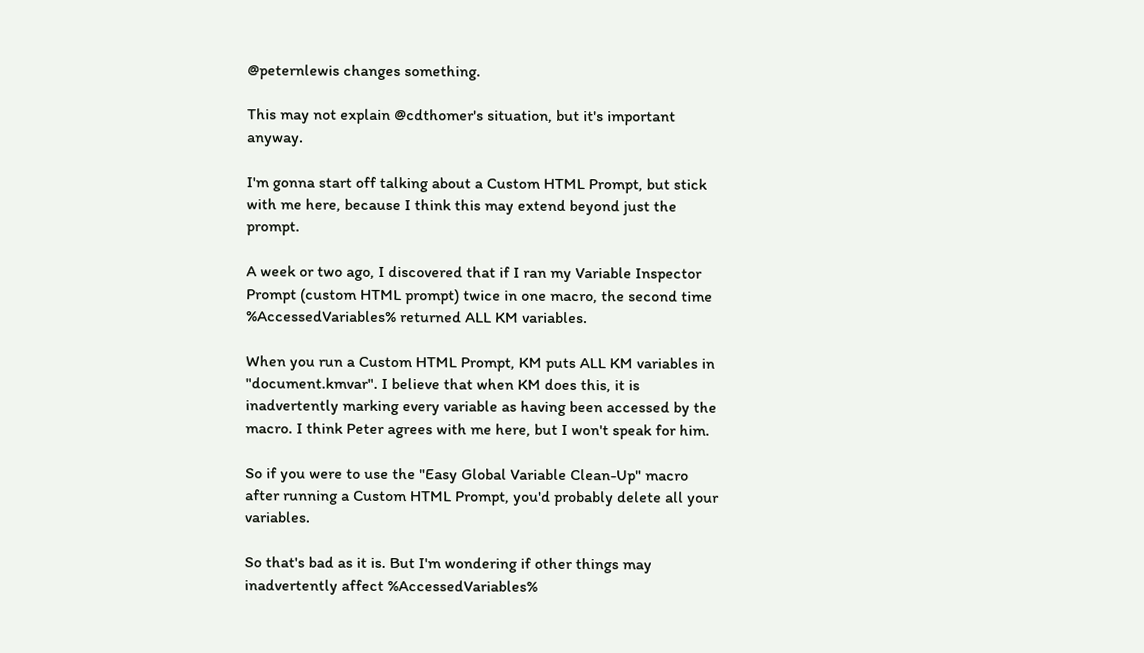@peternlewis changes something.

This may not explain @cdthomer's situation, but it's important anyway.

I'm gonna start off talking about a Custom HTML Prompt, but stick with me here, because I think this may extend beyond just the prompt.

A week or two ago, I discovered that if I ran my Variable Inspector Prompt (custom HTML prompt) twice in one macro, the second time %AccessedVariables% returned ALL KM variables.

When you run a Custom HTML Prompt, KM puts ALL KM variables in "document.kmvar". I believe that when KM does this, it is inadvertently marking every variable as having been accessed by the macro. I think Peter agrees with me here, but I won't speak for him.

So if you were to use the "Easy Global Variable Clean-Up" macro after running a Custom HTML Prompt, you'd probably delete all your variables.

So that's bad as it is. But I'm wondering if other things may inadvertently affect %AccessedVariables%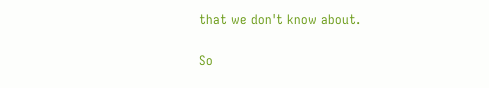that we don't know about.

So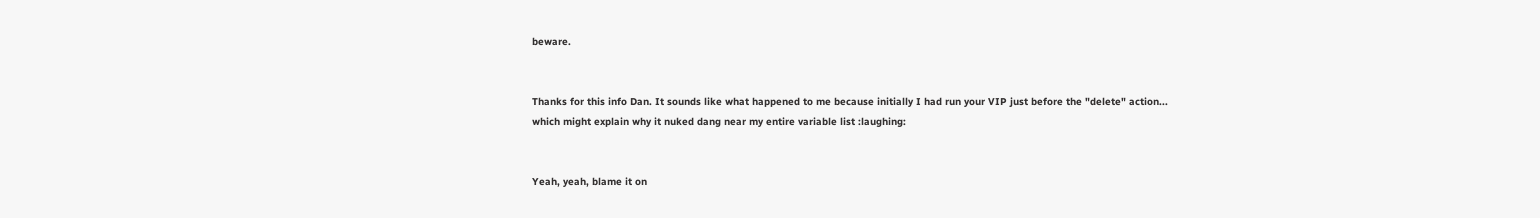beware.


Thanks for this info Dan. It sounds like what happened to me because initially I had run your VIP just before the "delete" action... which might explain why it nuked dang near my entire variable list :laughing:


Yeah, yeah, blame it on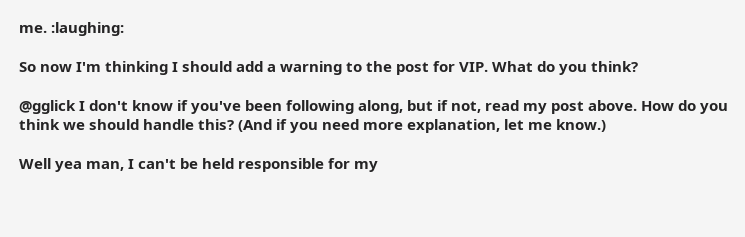me. :laughing:

So now I'm thinking I should add a warning to the post for VIP. What do you think?

@gglick I don't know if you've been following along, but if not, read my post above. How do you think we should handle this? (And if you need more explanation, let me know.)

Well yea man, I can't be held responsible for my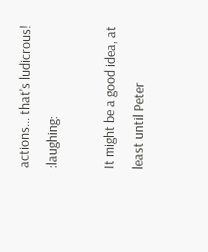actions... that's ludicrous! :laughing:

It might be a good idea, at least until Peter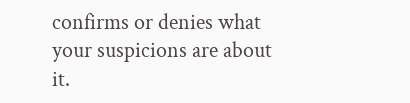confirms or denies what your suspicions are about it.